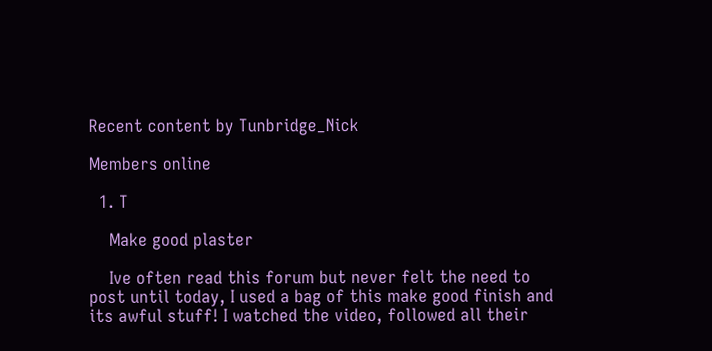Recent content by Tunbridge_Nick

Members online

  1. T

    Make good plaster

    Ive often read this forum but never felt the need to post until today, I used a bag of this make good finish and its awful stuff! I watched the video, followed all their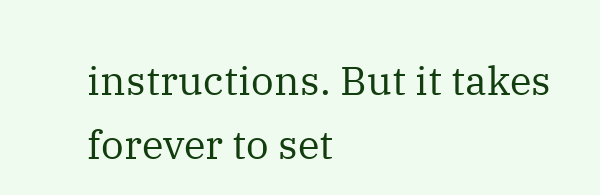instructions. But it takes forever to set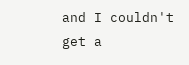and I couldn't get a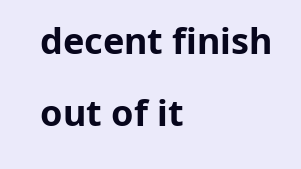decent finish out of it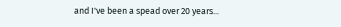and I've been a spead over 20 years...